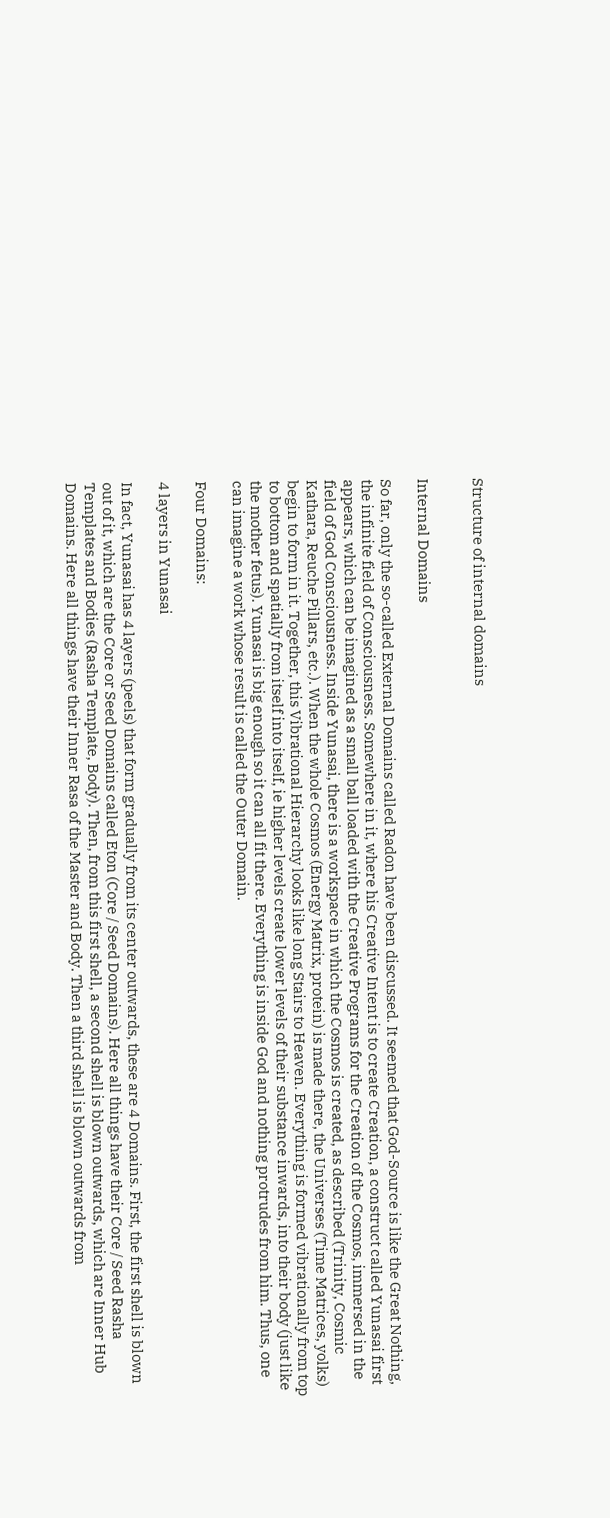Structure of internal domains


Internal Domains

So far, only the so-called External Domains called Radon have been discussed. It seemed that God-Source is like the Great Nothing, the infinite field of Consciousness. Somewhere in it, where his Creative Intent is to create Creation, a construct called Yunasai first appears, which can be imagined as a small ball loaded with the Creative Programs for the Creation of the Cosmos, immersed in the field of God Consciousness. Inside Yunasai, there is a workspace in which the Cosmos is created, as described (Trinity, Cosmic Kathara, Reuche Pillars, etc.). When the whole Cosmos (Energy Matrix, protein) is made there, the Universes (Time Matrices, yolks) begin to form in it. Together, this Vibrational Hierarchy looks like long Stairs to Heaven. Everything is formed vibrationally from top to bottom and spatially from itself into itself, ie higher levels create lower levels of their substance inwards, into their body (just like the mother fetus). Yunasai is big enough so it can all fit there. Everything is inside God and nothing protrudes from him. Thus, one can imagine a work whose result is called the Outer Domain.

Four Domains:

4 layers in Yunasai

In fact, Yunasai has 4 layers (peels) that form gradually from its center outwards, these are 4 Domains. First, the first shell is blown out of it, which are the Core or Seed Domains called Eton (Core / Seed Domains). Here all things have their Core / Seed Rasha Templates and Bodies (Rasha Template, Body). Then, from this first shell, a second shell is blown outwards, which are Inner Hub Domains. Here all things have their Inner Rasa of the Master and Body. Then a third shell is blown outwards from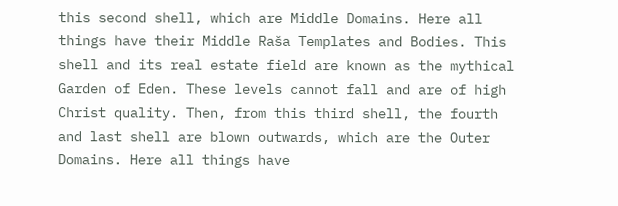this second shell, which are Middle Domains. Here all things have their Middle Raša Templates and Bodies. This shell and its real estate field are known as the mythical Garden of Eden. These levels cannot fall and are of high Christ quality. Then, from this third shell, the fourth and last shell are blown outwards, which are the Outer Domains. Here all things have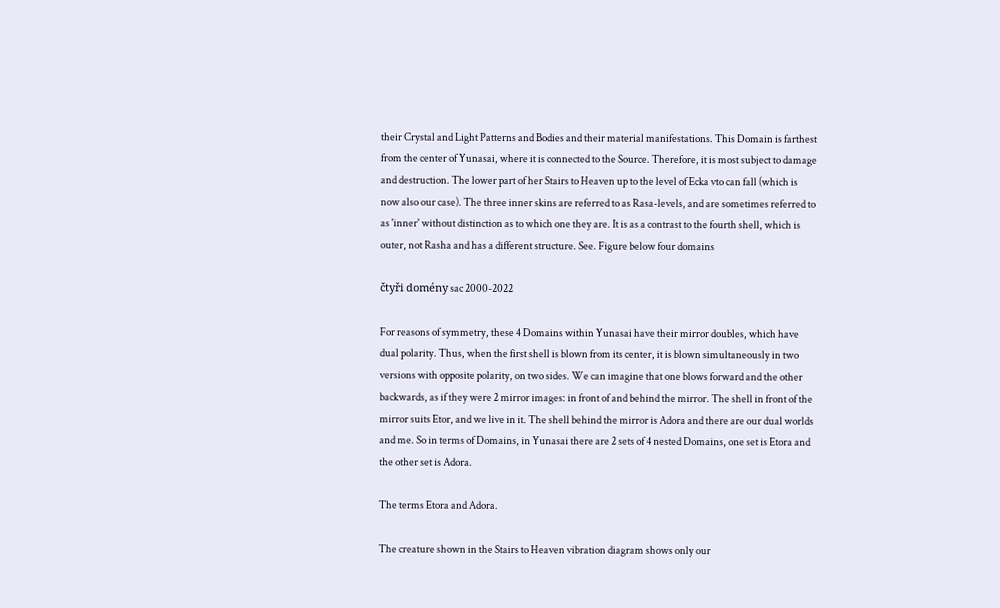their Crystal and Light Patterns and Bodies and their material manifestations. This Domain is farthest from the center of Yunasai, where it is connected to the Source. Therefore, it is most subject to damage and destruction. The lower part of her Stairs to Heaven up to the level of Ecka vto can fall (which is now also our case). The three inner skins are referred to as Rasa-levels, and are sometimes referred to as 'inner' without distinction as to which one they are. It is as a contrast to the fourth shell, which is outer, not Rasha and has a different structure. See. Figure below four domains

čtyři domény sac 2000-2022

For reasons of symmetry, these 4 Domains within Yunasai have their mirror doubles, which have dual polarity. Thus, when the first shell is blown from its center, it is blown simultaneously in two versions with opposite polarity, on two sides. We can imagine that one blows forward and the other backwards, as if they were 2 mirror images: in front of and behind the mirror. The shell in front of the mirror suits Etor, and we live in it. The shell behind the mirror is Adora and there are our dual worlds and me. So in terms of Domains, in Yunasai there are 2 sets of 4 nested Domains, one set is Etora and the other set is Adora.

The terms Etora and Adora.

The creature shown in the Stairs to Heaven vibration diagram shows only our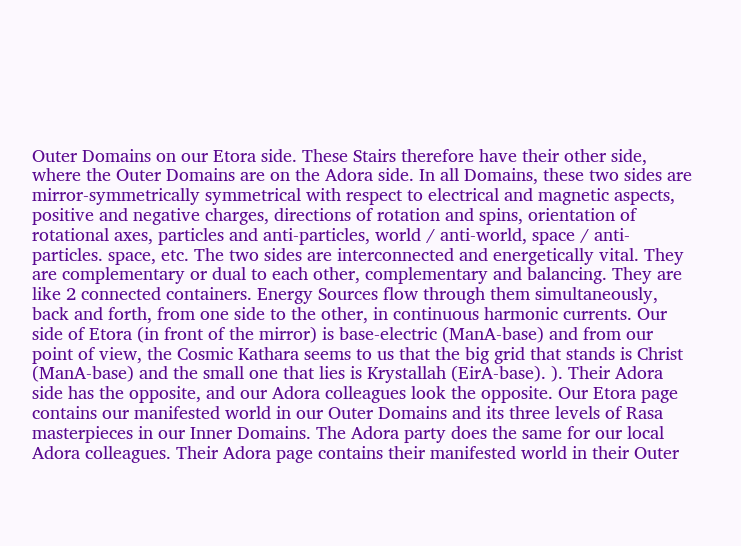Outer Domains on our Etora side. These Stairs therefore have their other side, where the Outer Domains are on the Adora side. In all Domains, these two sides are mirror-symmetrically symmetrical with respect to electrical and magnetic aspects, positive and negative charges, directions of rotation and spins, orientation of rotational axes, particles and anti-particles, world / anti-world, space / anti-particles. space, etc. The two sides are interconnected and energetically vital. They are complementary or dual to each other, complementary and balancing. They are like 2 connected containers. Energy Sources flow through them simultaneously, back and forth, from one side to the other, in continuous harmonic currents. Our side of Etora (in front of the mirror) is base-electric (ManA-base) and from our point of view, the Cosmic Kathara seems to us that the big grid that stands is Christ (ManA-base) and the small one that lies is Krystallah (EirA-base). ). Their Adora side has the opposite, and our Adora colleagues look the opposite. Our Etora page contains our manifested world in our Outer Domains and its three levels of Rasa masterpieces in our Inner Domains. The Adora party does the same for our local Adora colleagues. Their Adora page contains their manifested world in their Outer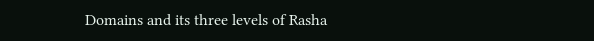Domains and its three levels of Rasha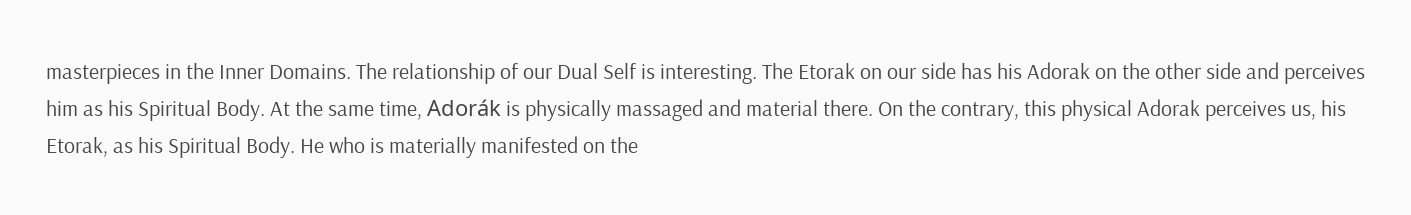masterpieces in the Inner Domains. The relationship of our Dual Self is interesting. The Etorak on our side has his Adorak on the other side and perceives him as his Spiritual Body. At the same time, Adorák is physically massaged and material there. On the contrary, this physical Adorak perceives us, his Etorak, as his Spiritual Body. He who is materially manifested on the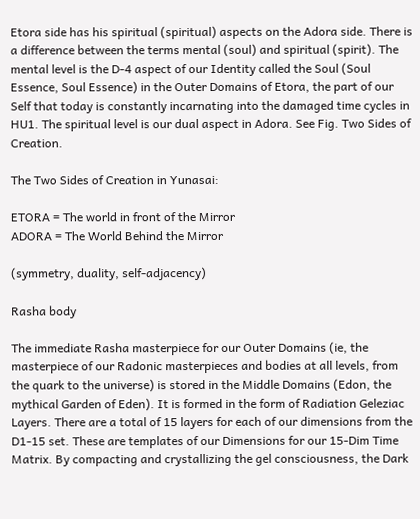Etora side has his spiritual (spiritual) aspects on the Adora side. There is a difference between the terms mental (soul) and spiritual (spirit). The mental level is the D-4 aspect of our Identity called the Soul (Soul Essence, Soul Essence) in the Outer Domains of Etora, the part of our Self that today is constantly incarnating into the damaged time cycles in HU1. The spiritual level is our dual aspect in Adora. See Fig. Two Sides of Creation.

The Two Sides of Creation in Yunasai:

ETORA = The world in front of the Mirror
ADORA = The World Behind the Mirror

(symmetry, duality, self-adjacency)

Rasha body

The immediate Rasha masterpiece for our Outer Domains (ie, the masterpiece of our Radonic masterpieces and bodies at all levels, from the quark to the universe) is stored in the Middle Domains (Edon, the mythical Garden of Eden). It is formed in the form of Radiation Geleziac Layers. There are a total of 15 layers for each of our dimensions from the D1-15 set. These are templates of our Dimensions for our 15-Dim Time Matrix. By compacting and crystallizing the gel consciousness, the Dark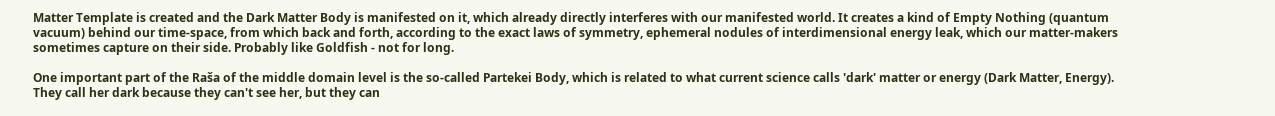Matter Template is created and the Dark Matter Body is manifested on it, which already directly interferes with our manifested world. It creates a kind of Empty Nothing (quantum vacuum) behind our time-space, from which back and forth, according to the exact laws of symmetry, ephemeral nodules of interdimensional energy leak, which our matter-makers sometimes capture on their side. Probably like Goldfish - not for long.

One important part of the Raša of the middle domain level is the so-called Partekei Body, which is related to what current science calls 'dark' matter or energy (Dark Matter, Energy). They call her dark because they can't see her, but they can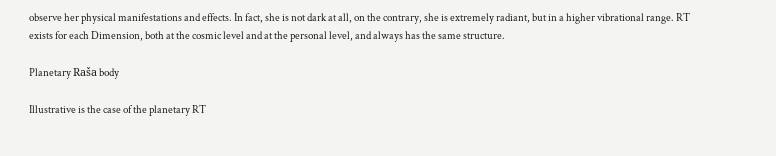observe her physical manifestations and effects. In fact, she is not dark at all, on the contrary, she is extremely radiant, but in a higher vibrational range. RT exists for each Dimension, both at the cosmic level and at the personal level, and always has the same structure.

Planetary Raša body

Illustrative is the case of the planetary RT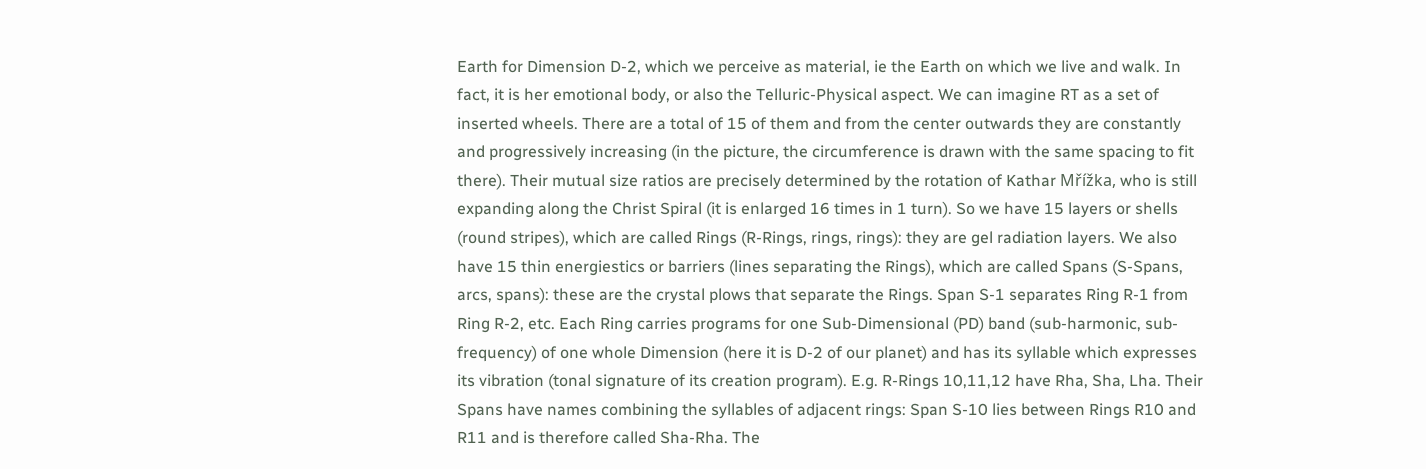Earth for Dimension D-2, which we perceive as material, ie the Earth on which we live and walk. In fact, it is her emotional body, or also the Telluric-Physical aspect. We can imagine RT as a set of inserted wheels. There are a total of 15 of them and from the center outwards they are constantly and progressively increasing (in the picture, the circumference is drawn with the same spacing to fit there). Their mutual size ratios are precisely determined by the rotation of Kathar Mřížka, who is still expanding along the Christ Spiral (it is enlarged 16 times in 1 turn). So we have 15 layers or shells (round stripes), which are called Rings (R-Rings, rings, rings): they are gel radiation layers. We also have 15 thin energiestics or barriers (lines separating the Rings), which are called Spans (S-Spans, arcs, spans): these are the crystal plows that separate the Rings. Span S-1 separates Ring R-1 from Ring R-2, etc. Each Ring carries programs for one Sub-Dimensional (PD) band (sub-harmonic, sub-frequency) of one whole Dimension (here it is D-2 of our planet) and has its syllable which expresses its vibration (tonal signature of its creation program). E.g. R-Rings 10,11,12 have Rha, Sha, Lha. Their Spans have names combining the syllables of adjacent rings: Span S-10 lies between Rings R10 and R11 and is therefore called Sha-Rha. The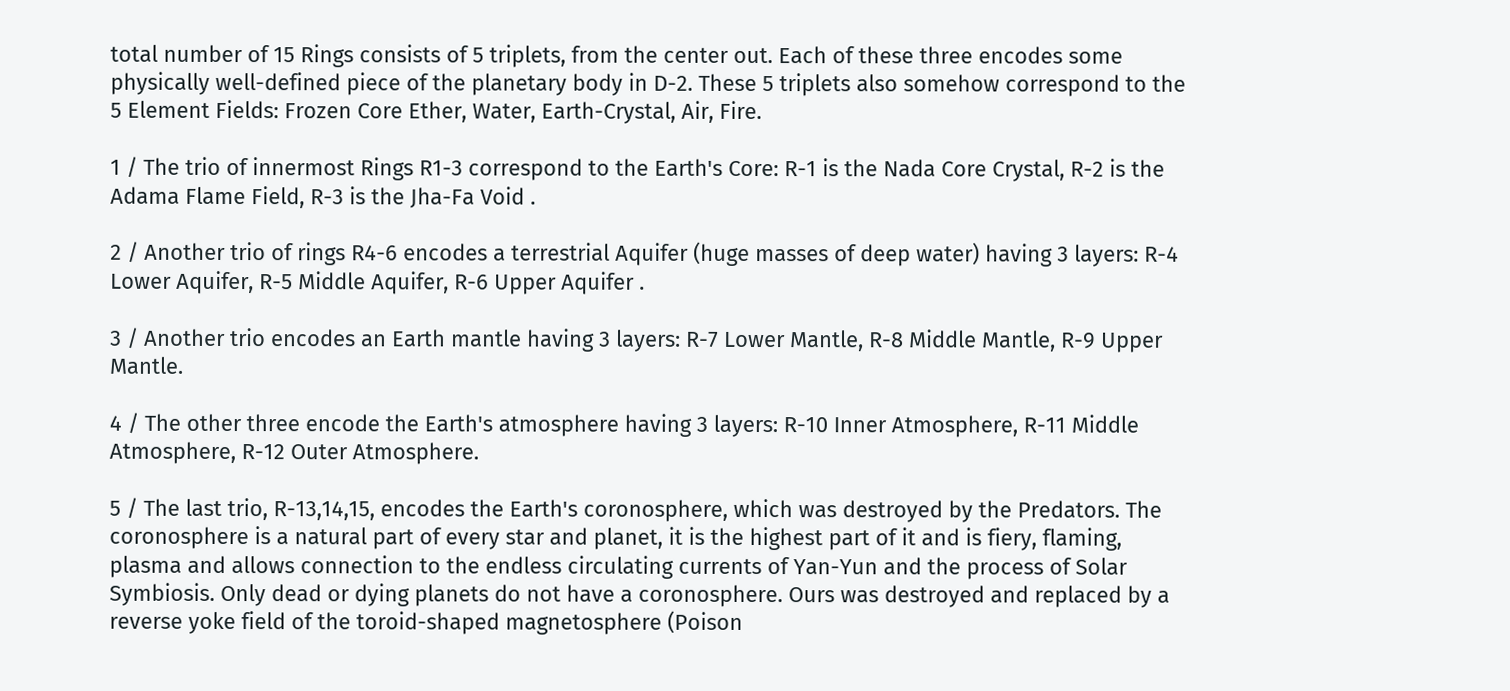total number of 15 Rings consists of 5 triplets, from the center out. Each of these three encodes some physically well-defined piece of the planetary body in D-2. These 5 triplets also somehow correspond to the 5 Element Fields: Frozen Core Ether, Water, Earth-Crystal, Air, Fire.

1 / The trio of innermost Rings R1-3 correspond to the Earth's Core: R-1 is the Nada Core Crystal, R-2 is the Adama Flame Field, R-3 is the Jha-Fa Void .

2 / Another trio of rings R4-6 encodes a terrestrial Aquifer (huge masses of deep water) having 3 layers: R-4 Lower Aquifer, R-5 Middle Aquifer, R-6 Upper Aquifer .

3 / Another trio encodes an Earth mantle having 3 layers: R-7 Lower Mantle, R-8 Middle Mantle, R-9 Upper Mantle.

4 / The other three encode the Earth's atmosphere having 3 layers: R-10 Inner Atmosphere, R-11 Middle Atmosphere, R-12 Outer Atmosphere.

5 / The last trio, R-13,14,15, encodes the Earth's coronosphere, which was destroyed by the Predators. The coronosphere is a natural part of every star and planet, it is the highest part of it and is fiery, flaming, plasma and allows connection to the endless circulating currents of Yan-Yun and the process of Solar Symbiosis. Only dead or dying planets do not have a coronosphere. Ours was destroyed and replaced by a reverse yoke field of the toroid-shaped magnetosphere (Poison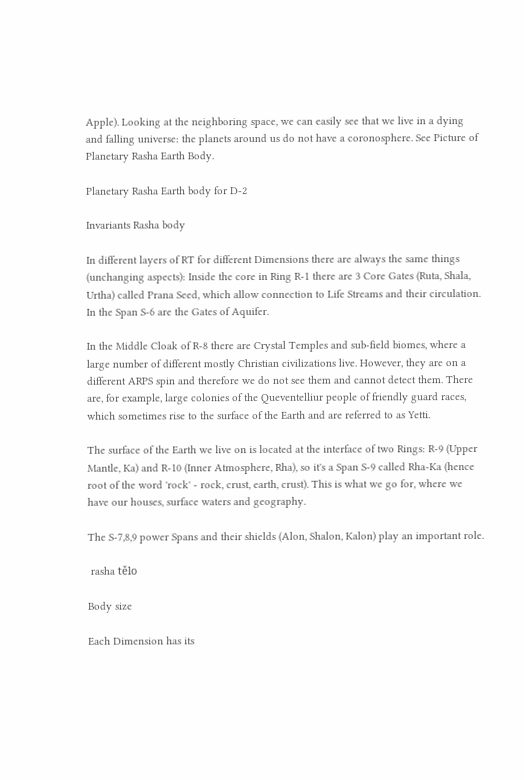Apple). Looking at the neighboring space, we can easily see that we live in a dying and falling universe: the planets around us do not have a coronosphere. See Picture of Planetary Rasha Earth Body.

Planetary Rasha Earth body for D-2

Invariants Rasha body

In different layers of RT for different Dimensions there are always the same things (unchanging aspects): Inside the core in Ring R-1 there are 3 Core Gates (Ruta, Shala, Urtha) called Prana Seed, which allow connection to Life Streams and their circulation. In the Span S-6 are the Gates of Aquifer.

In the Middle Cloak of R-8 there are Crystal Temples and sub-field biomes, where a large number of different mostly Christian civilizations live. However, they are on a different ARPS spin and therefore we do not see them and cannot detect them. There are, for example, large colonies of the Queventelliur people of friendly guard races, which sometimes rise to the surface of the Earth and are referred to as Yetti.

The surface of the Earth we live on is located at the interface of two Rings: R-9 (Upper Mantle, Ka) and R-10 (Inner Atmosphere, Rha), so it's a Span S-9 called Rha-Ka (hence root of the word 'rock' - rock, crust, earth, crust). This is what we go for, where we have our houses, surface waters and geography.

The S-7,8,9 power Spans and their shields (Alon, Shalon, Kalon) play an important role.

 rasha tělo

Body size

Each Dimension has its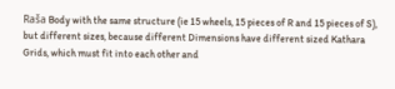Raša Body with the same structure (ie 15 wheels, 15 pieces of R and 15 pieces of S), but different sizes, because different Dimensions have different sized Kathara Grids, which must fit into each other and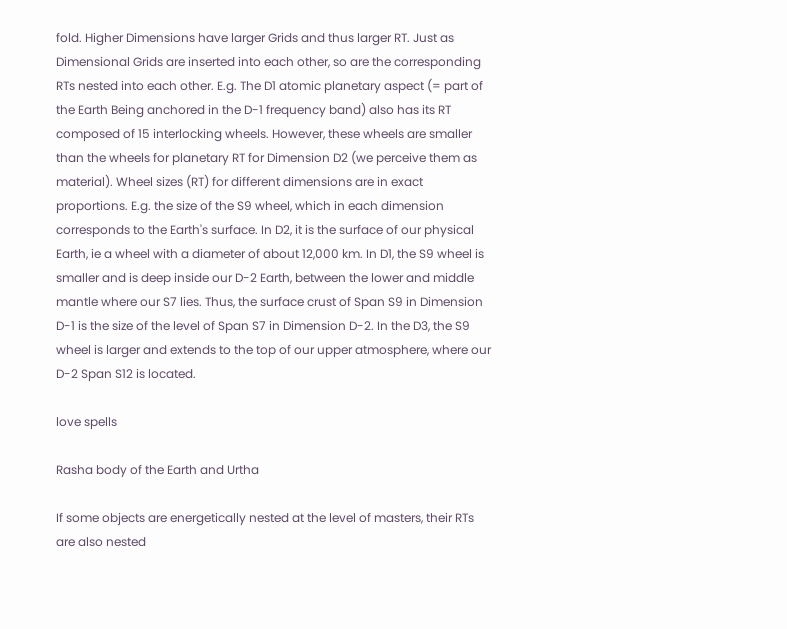fold. Higher Dimensions have larger Grids and thus larger RT. Just as Dimensional Grids are inserted into each other, so are the corresponding RTs nested into each other. E.g. The D1 atomic planetary aspect (= part of the Earth Being anchored in the D-1 frequency band) also has its RT composed of 15 interlocking wheels. However, these wheels are smaller than the wheels for planetary RT for Dimension D2 (we perceive them as material). Wheel sizes (RT) for different dimensions are in exact proportions. E.g. the size of the S9 wheel, which in each dimension corresponds to the Earth's surface. In D2, it is the surface of our physical Earth, ie a wheel with a diameter of about 12,000 km. In D1, the S9 wheel is smaller and is deep inside our D-2 Earth, between the lower and middle mantle where our S7 lies. Thus, the surface crust of Span S9 in Dimension D-1 is the size of the level of Span S7 in Dimension D-2. In the D3, the S9 wheel is larger and extends to the top of our upper atmosphere, where our D-2 Span S12 is located.

love spells

Rasha body of the Earth and Urtha

If some objects are energetically nested at the level of masters, their RTs are also nested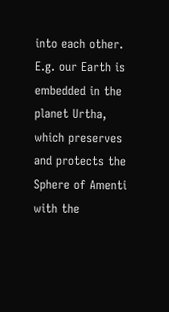into each other. E.g. our Earth is embedded in the planet Urtha, which preserves and protects the Sphere of Amenti with the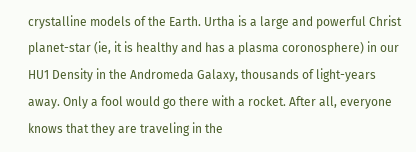crystalline models of the Earth. Urtha is a large and powerful Christ planet-star (ie, it is healthy and has a plasma coronosphere) in our HU1 Density in the Andromeda Galaxy, thousands of light-years away. Only a fool would go there with a rocket. After all, everyone knows that they are traveling in the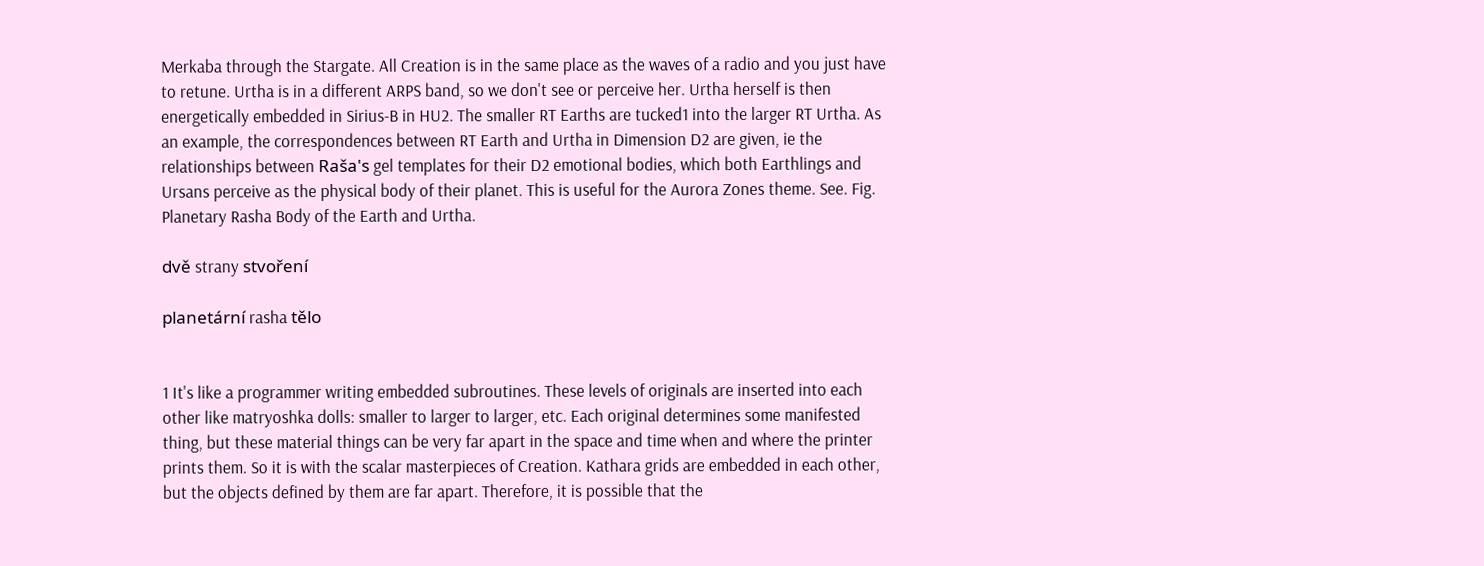Merkaba through the Stargate. All Creation is in the same place as the waves of a radio and you just have to retune. Urtha is in a different ARPS band, so we don't see or perceive her. Urtha herself is then energetically embedded in Sirius-B in HU2. The smaller RT Earths are tucked1 into the larger RT Urtha. As an example, the correspondences between RT Earth and Urtha in Dimension D2 are given, ie the relationships between Raša's gel templates for their D2 emotional bodies, which both Earthlings and Ursans perceive as the physical body of their planet. This is useful for the Aurora Zones theme. See. Fig. Planetary Rasha Body of the Earth and Urtha.

dvě strany stvoření

planetární rasha tělo


1 It's like a programmer writing embedded subroutines. These levels of originals are inserted into each other like matryoshka dolls: smaller to larger to larger, etc. Each original determines some manifested thing, but these material things can be very far apart in the space and time when and where the printer prints them. So it is with the scalar masterpieces of Creation. Kathara grids are embedded in each other, but the objects defined by them are far apart. Therefore, it is possible that the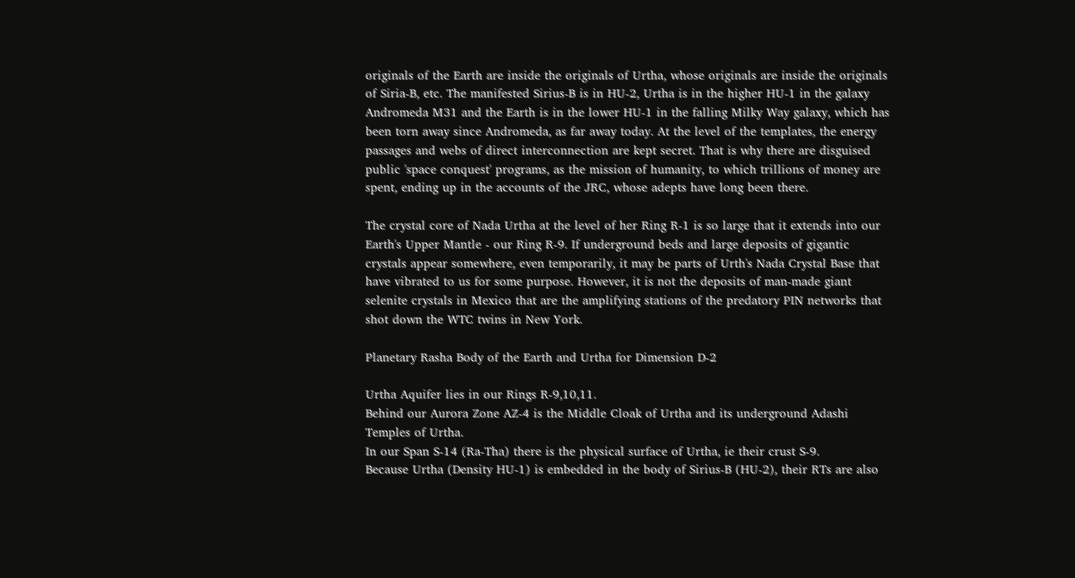originals of the Earth are inside the originals of Urtha, whose originals are inside the originals of Siria-B, etc. The manifested Sirius-B is in HU-2, Urtha is in the higher HU-1 in the galaxy Andromeda M31 and the Earth is in the lower HU-1 in the falling Milky Way galaxy, which has been torn away since Andromeda, as far away today. At the level of the templates, the energy passages and webs of direct interconnection are kept secret. That is why there are disguised public 'space conquest' programs, as the mission of humanity, to which trillions of money are spent, ending up in the accounts of the JRC, whose adepts have long been there.

The crystal core of Nada Urtha at the level of her Ring R-1 is so large that it extends into our Earth's Upper Mantle - our Ring R-9. If underground beds and large deposits of gigantic crystals appear somewhere, even temporarily, it may be parts of Urth's Nada Crystal Base that have vibrated to us for some purpose. However, it is not the deposits of man-made giant selenite crystals in Mexico that are the amplifying stations of the predatory PIN networks that shot down the WTC twins in New York.

Planetary Rasha Body of the Earth and Urtha for Dimension D-2

Urtha Aquifer lies in our Rings R-9,10,11.
Behind our Aurora Zone AZ-4 is the Middle Cloak of Urtha and its underground Adashi Temples of Urtha.
In our Span S-14 (Ra-Tha) there is the physical surface of Urtha, ie their crust S-9.
Because Urtha (Density HU-1) is embedded in the body of Sirius-B (HU-2), their RTs are also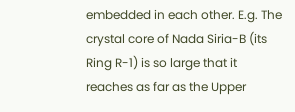embedded in each other. E.g. The crystal core of Nada Siria-B (its Ring R-1) is so large that it reaches as far as the Upper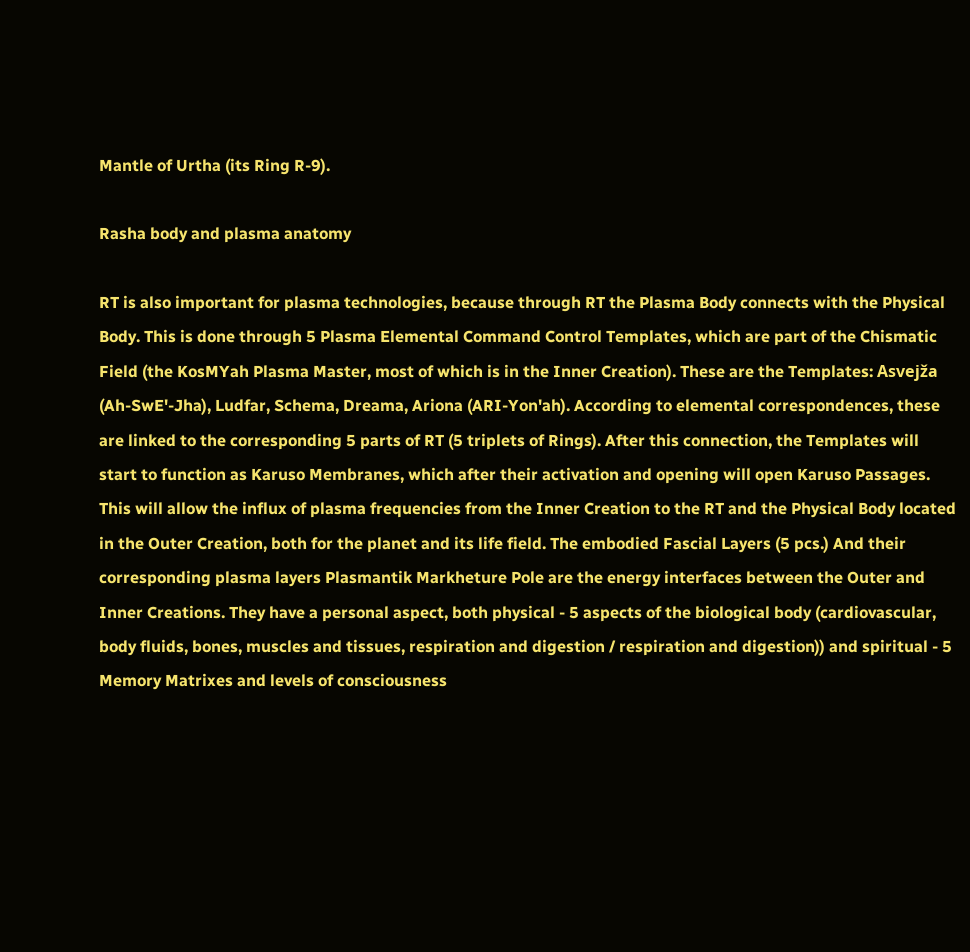Mantle of Urtha (its Ring R-9).

Rasha body and plasma anatomy

RT is also important for plasma technologies, because through RT the Plasma Body connects with the Physical Body. This is done through 5 Plasma Elemental Command Control Templates, which are part of the Chismatic Field (the KosMYah Plasma Master, most of which is in the Inner Creation). These are the Templates: Asvejža (Ah-SwE'-Jha), Ludfar, Schema, Dreama, Ariona (ARI-Yon'ah). According to elemental correspondences, these are linked to the corresponding 5 parts of RT (5 triplets of Rings). After this connection, the Templates will start to function as Karuso Membranes, which after their activation and opening will open Karuso Passages. This will allow the influx of plasma frequencies from the Inner Creation to the RT and the Physical Body located in the Outer Creation, both for the planet and its life field. The embodied Fascial Layers (5 pcs.) And their corresponding plasma layers Plasmantik Markheture Pole are the energy interfaces between the Outer and Inner Creations. They have a personal aspect, both physical - 5 aspects of the biological body (cardiovascular, body fluids, bones, muscles and tissues, respiration and digestion / respiration and digestion)) and spiritual - 5 Memory Matrixes and levels of consciousness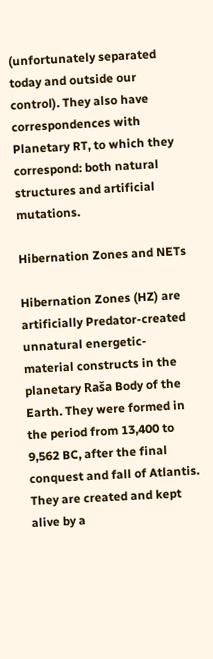(unfortunately separated today and outside our control). They also have correspondences with Planetary RT, to which they correspond: both natural structures and artificial mutations.

Hibernation Zones and NETs

Hibernation Zones (HZ) are artificially Predator-created unnatural energetic-material constructs in the planetary Raša Body of the Earth. They were formed in the period from 13,400 to 9,562 BC, after the final conquest and fall of Atlantis. They are created and kept alive by a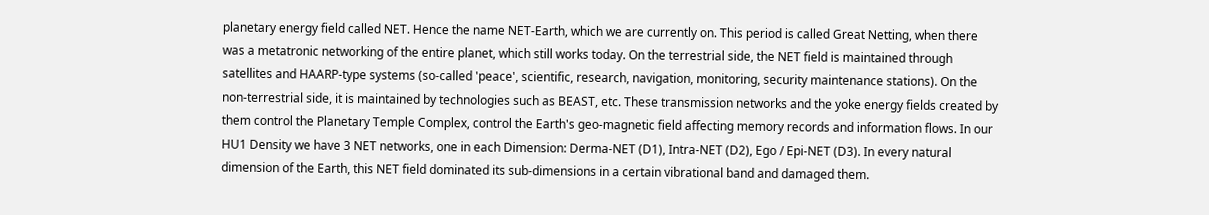planetary energy field called NET. Hence the name NET-Earth, which we are currently on. This period is called Great Netting, when there was a metatronic networking of the entire planet, which still works today. On the terrestrial side, the NET field is maintained through satellites and HAARP-type systems (so-called 'peace', scientific, research, navigation, monitoring, security maintenance stations). On the non-terrestrial side, it is maintained by technologies such as BEAST, etc. These transmission networks and the yoke energy fields created by them control the Planetary Temple Complex, control the Earth's geo-magnetic field affecting memory records and information flows. In our HU1 Density we have 3 NET networks, one in each Dimension: Derma-NET (D1), Intra-NET (D2), Ego / Epi-NET (D3). In every natural dimension of the Earth, this NET field dominated its sub-dimensions in a certain vibrational band and damaged them.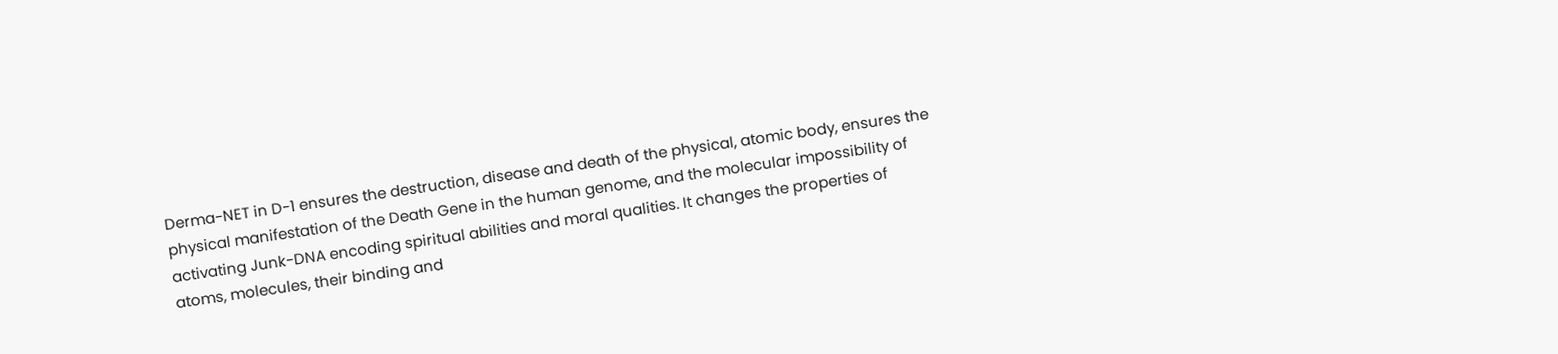Derma-NET in D-1 ensures the destruction, disease and death of the physical, atomic body, ensures the physical manifestation of the Death Gene in the human genome, and the molecular impossibility of activating Junk-DNA encoding spiritual abilities and moral qualities. It changes the properties of atoms, molecules, their binding and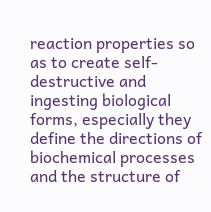reaction properties so as to create self-destructive and ingesting biological forms, especially they define the directions of biochemical processes and the structure of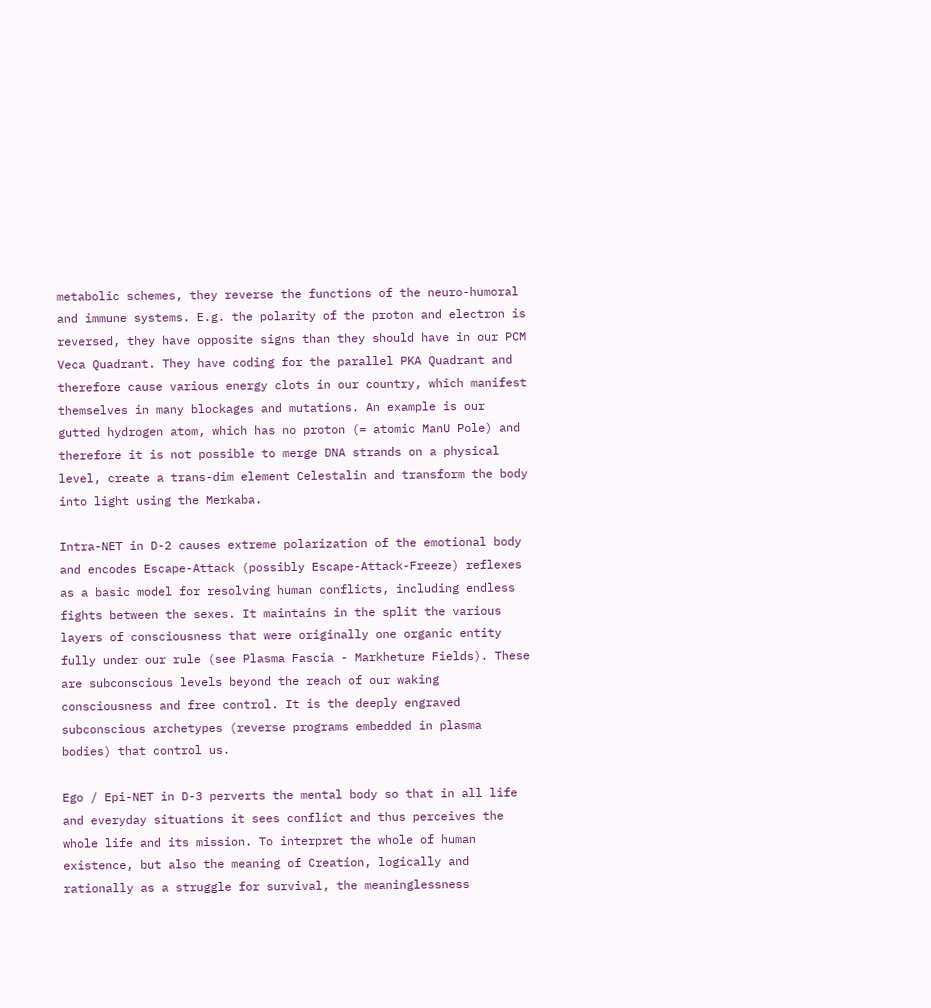metabolic schemes, they reverse the functions of the neuro-humoral and immune systems. E.g. the polarity of the proton and electron is reversed, they have opposite signs than they should have in our PCM Veca Quadrant. They have coding for the parallel PKA Quadrant and therefore cause various energy clots in our country, which manifest themselves in many blockages and mutations. An example is our gutted hydrogen atom, which has no proton (= atomic ManU Pole) and therefore it is not possible to merge DNA strands on a physical level, create a trans-dim element Celestalin and transform the body into light using the Merkaba.

Intra-NET in D-2 causes extreme polarization of the emotional body and encodes Escape-Attack (possibly Escape-Attack-Freeze) reflexes as a basic model for resolving human conflicts, including endless fights between the sexes. It maintains in the split the various layers of consciousness that were originally one organic entity fully under our rule (see Plasma Fascia - Markheture Fields). These are subconscious levels beyond the reach of our waking consciousness and free control. It is the deeply engraved subconscious archetypes (reverse programs embedded in plasma bodies) that control us.

Ego / Epi-NET in D-3 perverts the mental body so that in all life and everyday situations it sees conflict and thus perceives the whole life and its mission. To interpret the whole of human existence, but also the meaning of Creation, logically and rationally as a struggle for survival, the meaninglessness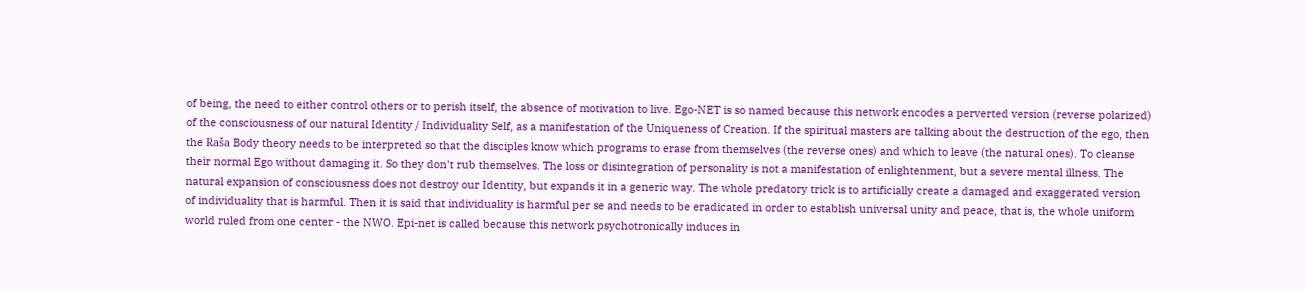of being, the need to either control others or to perish itself, the absence of motivation to live. Ego-NET is so named because this network encodes a perverted version (reverse polarized) of the consciousness of our natural Identity / Individuality Self, as a manifestation of the Uniqueness of Creation. If the spiritual masters are talking about the destruction of the ego, then the Raša Body theory needs to be interpreted so that the disciples know which programs to erase from themselves (the reverse ones) and which to leave (the natural ones). To cleanse their normal Ego without damaging it. So they don't rub themselves. The loss or disintegration of personality is not a manifestation of enlightenment, but a severe mental illness. The natural expansion of consciousness does not destroy our Identity, but expands it in a generic way. The whole predatory trick is to artificially create a damaged and exaggerated version of individuality that is harmful. Then it is said that individuality is harmful per se and needs to be eradicated in order to establish universal unity and peace, that is, the whole uniform world ruled from one center - the NWO. Epi-net is called because this network psychotronically induces in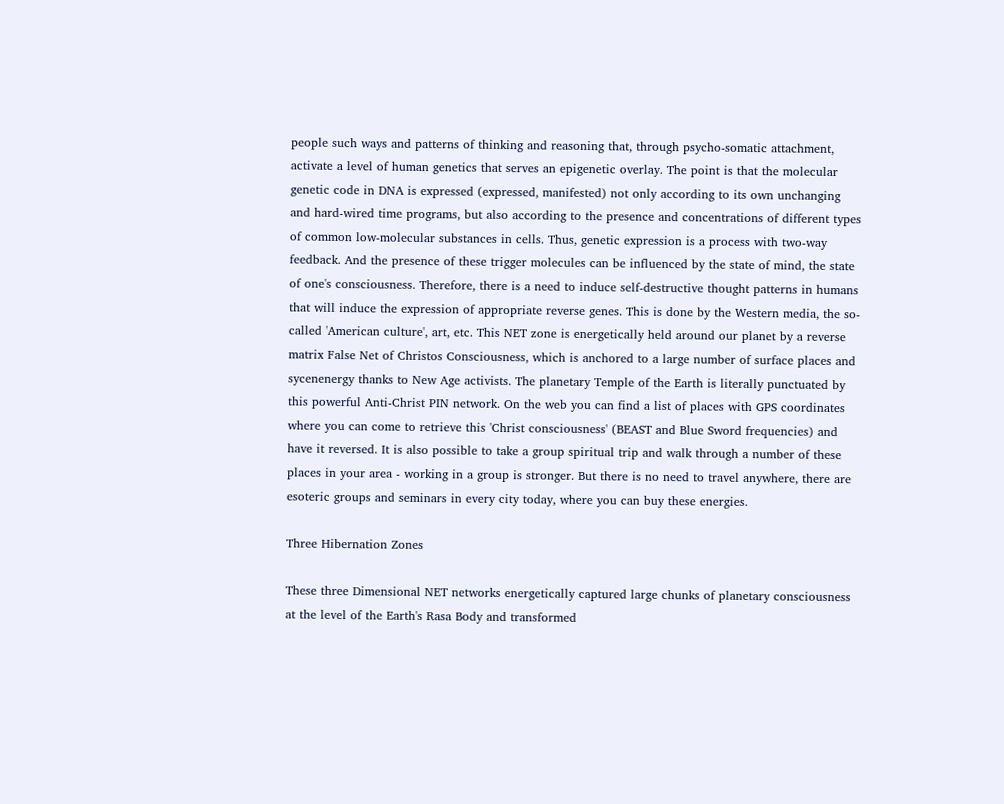people such ways and patterns of thinking and reasoning that, through psycho-somatic attachment, activate a level of human genetics that serves an epigenetic overlay. The point is that the molecular genetic code in DNA is expressed (expressed, manifested) not only according to its own unchanging and hard-wired time programs, but also according to the presence and concentrations of different types of common low-molecular substances in cells. Thus, genetic expression is a process with two-way feedback. And the presence of these trigger molecules can be influenced by the state of mind, the state of one's consciousness. Therefore, there is a need to induce self-destructive thought patterns in humans that will induce the expression of appropriate reverse genes. This is done by the Western media, the so-called 'American culture', art, etc. This NET zone is energetically held around our planet by a reverse matrix False Net of Christos Consciousness, which is anchored to a large number of surface places and sycenenergy thanks to New Age activists. The planetary Temple of the Earth is literally punctuated by this powerful Anti-Christ PIN network. On the web you can find a list of places with GPS coordinates where you can come to retrieve this 'Christ consciousness' (BEAST and Blue Sword frequencies) and have it reversed. It is also possible to take a group spiritual trip and walk through a number of these places in your area - working in a group is stronger. But there is no need to travel anywhere, there are esoteric groups and seminars in every city today, where you can buy these energies.

Three Hibernation Zones

These three Dimensional NET networks energetically captured large chunks of planetary consciousness at the level of the Earth's Rasa Body and transformed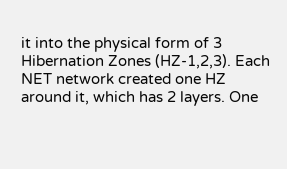it into the physical form of 3 Hibernation Zones (HZ-1,2,3). Each NET network created one HZ around it, which has 2 layers. One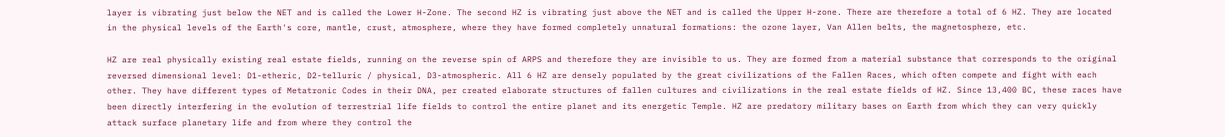layer is vibrating just below the NET and is called the Lower H-Zone. The second HZ is vibrating just above the NET and is called the Upper H-zone. There are therefore a total of 6 HZ. They are located in the physical levels of the Earth's core, mantle, crust, atmosphere, where they have formed completely unnatural formations: the ozone layer, Van Allen belts, the magnetosphere, etc.

HZ are real physically existing real estate fields, running on the reverse spin of ARPS and therefore they are invisible to us. They are formed from a material substance that corresponds to the original reversed dimensional level: D1-etheric, D2-telluric / physical, D3-atmospheric. All 6 HZ are densely populated by the great civilizations of the Fallen Races, which often compete and fight with each other. They have different types of Metatronic Codes in their DNA, per created elaborate structures of fallen cultures and civilizations in the real estate fields of HZ. Since 13,400 BC, these races have been directly interfering in the evolution of terrestrial life fields to control the entire planet and its energetic Temple. HZ are predatory military bases on Earth from which they can very quickly attack surface planetary life and from where they control the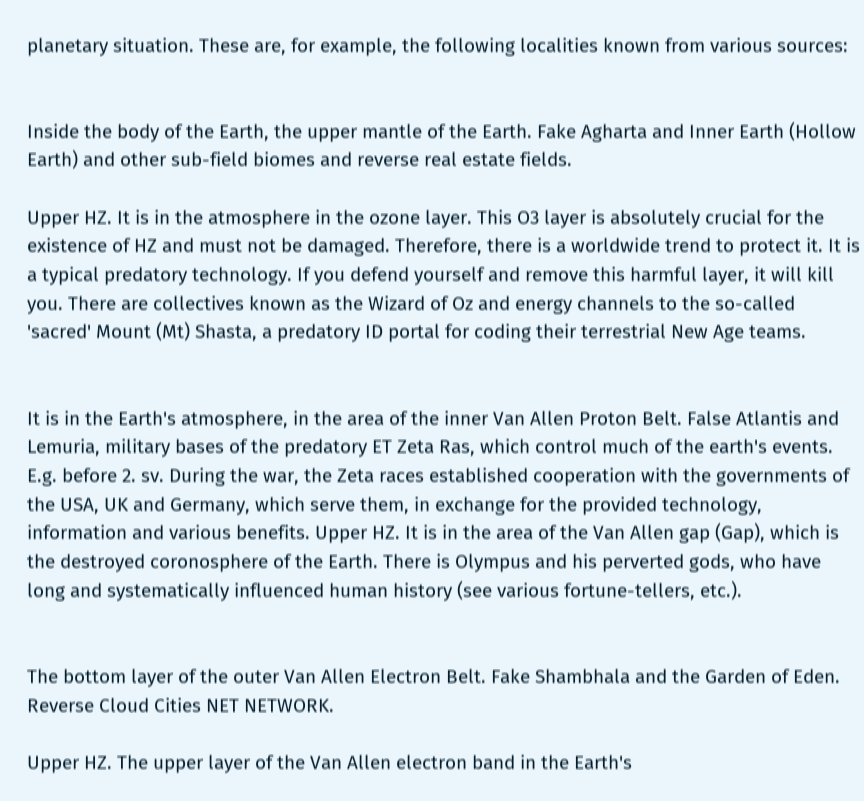planetary situation. These are, for example, the following localities known from various sources:


Inside the body of the Earth, the upper mantle of the Earth. Fake Agharta and Inner Earth (Hollow Earth) and other sub-field biomes and reverse real estate fields.

Upper HZ. It is in the atmosphere in the ozone layer. This O3 layer is absolutely crucial for the existence of HZ and must not be damaged. Therefore, there is a worldwide trend to protect it. It is a typical predatory technology. If you defend yourself and remove this harmful layer, it will kill you. There are collectives known as the Wizard of Oz and energy channels to the so-called 'sacred' Mount (Mt) Shasta, a predatory ID portal for coding their terrestrial New Age teams.


It is in the Earth's atmosphere, in the area of the inner Van Allen Proton Belt. False Atlantis and Lemuria, military bases of the predatory ET Zeta Ras, which control much of the earth's events. E.g. before 2. sv. During the war, the Zeta races established cooperation with the governments of the USA, UK and Germany, which serve them, in exchange for the provided technology, information and various benefits. Upper HZ. It is in the area of the Van Allen gap (Gap), which is the destroyed coronosphere of the Earth. There is Olympus and his perverted gods, who have long and systematically influenced human history (see various fortune-tellers, etc.).


The bottom layer of the outer Van Allen Electron Belt. Fake Shambhala and the Garden of Eden. Reverse Cloud Cities NET NETWORK.

Upper HZ. The upper layer of the Van Allen electron band in the Earth's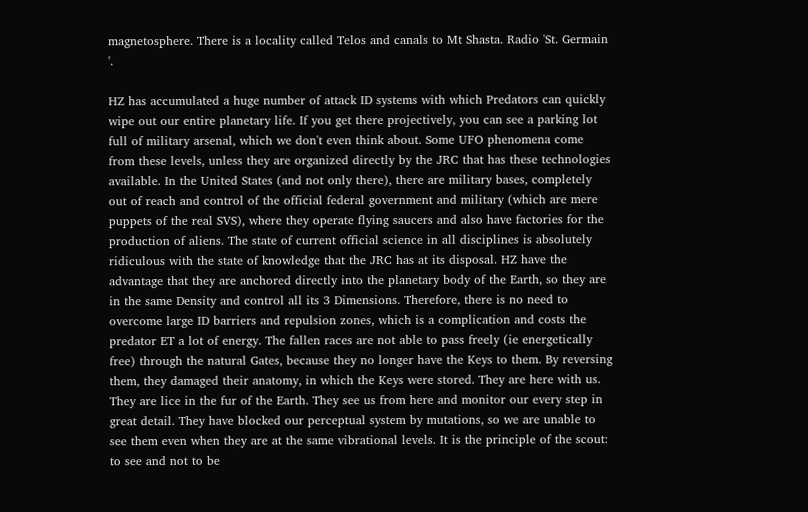magnetosphere. There is a locality called Telos and canals to Mt Shasta. Radio 'St. Germain '.

HZ has accumulated a huge number of attack ID systems with which Predators can quickly wipe out our entire planetary life. If you get there projectively, you can see a parking lot full of military arsenal, which we don't even think about. Some UFO phenomena come from these levels, unless they are organized directly by the JRC that has these technologies available. In the United States (and not only there), there are military bases, completely out of reach and control of the official federal government and military (which are mere puppets of the real SVS), where they operate flying saucers and also have factories for the production of aliens. The state of current official science in all disciplines is absolutely ridiculous with the state of knowledge that the JRC has at its disposal. HZ have the advantage that they are anchored directly into the planetary body of the Earth, so they are in the same Density and control all its 3 Dimensions. Therefore, there is no need to overcome large ID barriers and repulsion zones, which is a complication and costs the predator ET a lot of energy. The fallen races are not able to pass freely (ie energetically free) through the natural Gates, because they no longer have the Keys to them. By reversing them, they damaged their anatomy, in which the Keys were stored. They are here with us. They are lice in the fur of the Earth. They see us from here and monitor our every step in great detail. They have blocked our perceptual system by mutations, so we are unable to see them even when they are at the same vibrational levels. It is the principle of the scout: to see and not to be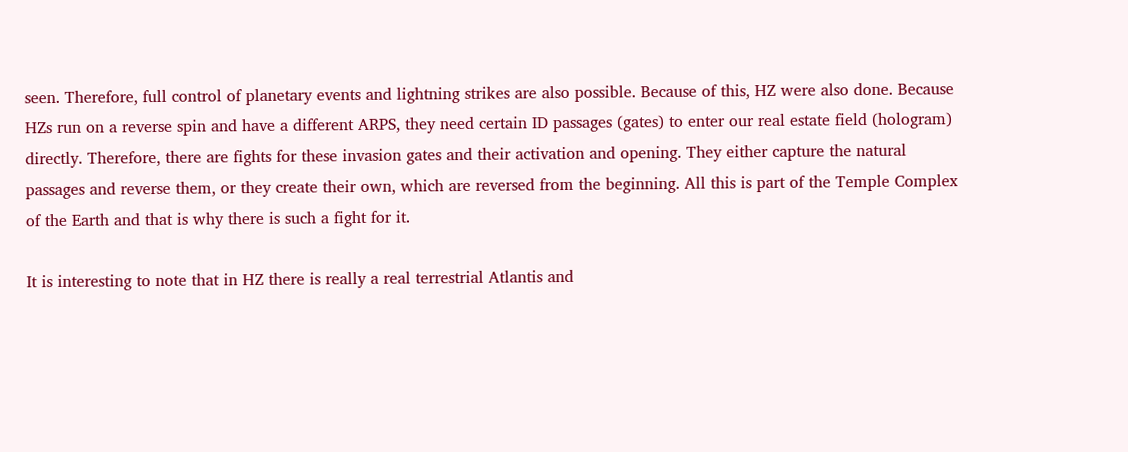seen. Therefore, full control of planetary events and lightning strikes are also possible. Because of this, HZ were also done. Because HZs run on a reverse spin and have a different ARPS, they need certain ID passages (gates) to enter our real estate field (hologram) directly. Therefore, there are fights for these invasion gates and their activation and opening. They either capture the natural passages and reverse them, or they create their own, which are reversed from the beginning. All this is part of the Temple Complex of the Earth and that is why there is such a fight for it.

It is interesting to note that in HZ there is really a real terrestrial Atlantis and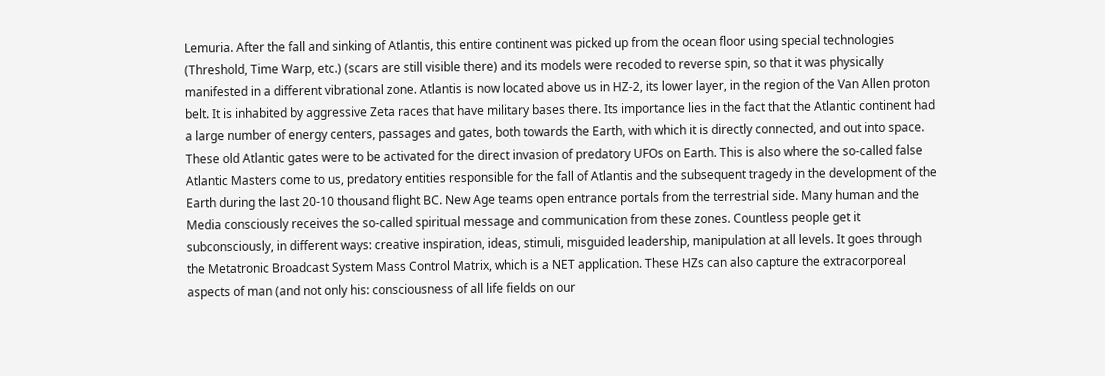Lemuria. After the fall and sinking of Atlantis, this entire continent was picked up from the ocean floor using special technologies (Threshold, Time Warp, etc.) (scars are still visible there) and its models were recoded to reverse spin, so that it was physically manifested in a different vibrational zone. Atlantis is now located above us in HZ-2, its lower layer, in the region of the Van Allen proton belt. It is inhabited by aggressive Zeta races that have military bases there. Its importance lies in the fact that the Atlantic continent had a large number of energy centers, passages and gates, both towards the Earth, with which it is directly connected, and out into space. These old Atlantic gates were to be activated for the direct invasion of predatory UFOs on Earth. This is also where the so-called false Atlantic Masters come to us, predatory entities responsible for the fall of Atlantis and the subsequent tragedy in the development of the Earth during the last 20-10 thousand flight BC. New Age teams open entrance portals from the terrestrial side. Many human and the Media consciously receives the so-called spiritual message and communication from these zones. Countless people get it subconsciously, in different ways: creative inspiration, ideas, stimuli, misguided leadership, manipulation at all levels. It goes through the Metatronic Broadcast System Mass Control Matrix, which is a NET application. These HZs can also capture the extracorporeal aspects of man (and not only his: consciousness of all life fields on our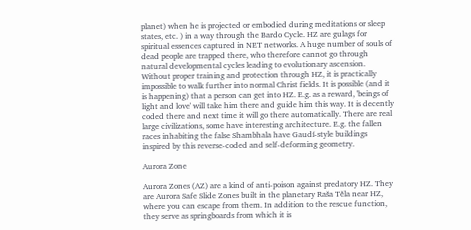planet) when he is projected or embodied during meditations or sleep states, etc. ) in a way through the Bardo Cycle. HZ are gulags for spiritual essences captured in NET networks. A huge number of souls of dead people are trapped there, who therefore cannot go through natural developmental cycles leading to evolutionary ascension. Without proper training and protection through HZ, it is practically impossible to walk further into normal Christ fields. It is possible (and it is happening) that a person can get into HZ. E.g. as a reward, 'beings of light and love' will take him there and guide him this way. It is decently coded there and next time it will go there automatically. There are real large civilizations, some have interesting architecture. E.g. the fallen races inhabiting the false Shambhala have Gaudí-style buildings inspired by this reverse-coded and self-deforming geometry.

Aurora Zone

Aurora Zones (AZ) are a kind of anti-poison against predatory HZ. They are Aurora Safe Slide Zones built in the planetary Raša Těla near HZ, where you can escape from them. In addition to the rescue function, they serve as springboards from which it is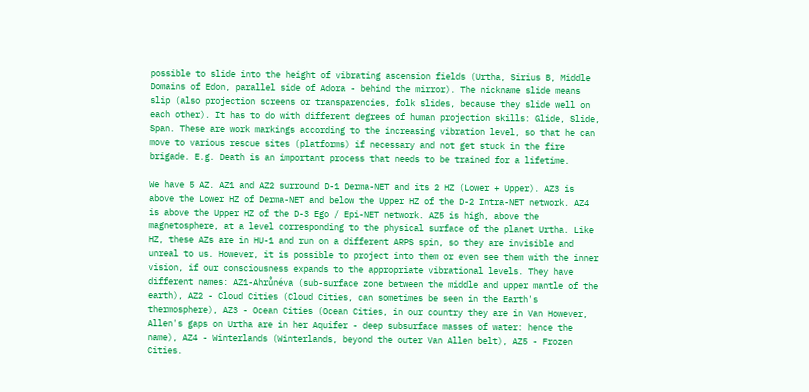possible to slide into the height of vibrating ascension fields (Urtha, Sirius B, Middle Domains of Edon, parallel side of Adora - behind the mirror). The nickname slide means slip (also projection screens or transparencies, folk slides, because they slide well on each other). It has to do with different degrees of human projection skills: Glide, Slide, Span. These are work markings according to the increasing vibration level, so that he can move to various rescue sites (platforms) if necessary and not get stuck in the fire brigade. E.g. Death is an important process that needs to be trained for a lifetime.

We have 5 AZ. AZ1 and AZ2 surround D-1 Derma-NET and its 2 HZ (Lower + Upper). AZ3 is above the Lower HZ of Derma-NET and below the Upper HZ of the D-2 Intra-NET network. AZ4 is above the Upper HZ of the D-3 Ego / Epi-NET network. AZ5 is high, above the magnetosphere, at a level corresponding to the physical surface of the planet Urtha. Like HZ, these AZs are in HU-1 and run on a different ARPS spin, so they are invisible and unreal to us. However, it is possible to project into them or even see them with the inner vision, if our consciousness expands to the appropriate vibrational levels. They have different names: AZ1-Ahrůnéva (sub-surface zone between the middle and upper mantle of the earth), AZ2 - Cloud Cities (Cloud Cities, can sometimes be seen in the Earth's thermosphere), AZ3 - Ocean Cities (Ocean Cities, in our country they are in Van However, Allen's gaps on Urtha are in her Aquifer - deep subsurface masses of water: hence the name), AZ4 - Winterlands (Winterlands, beyond the outer Van Allen belt), AZ5 - Frozen Cities.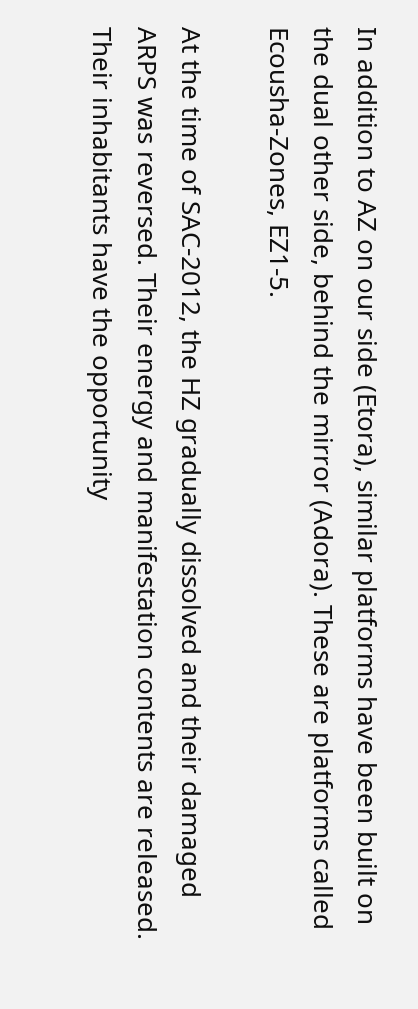In addition to AZ on our side (Etora), similar platforms have been built on the dual other side, behind the mirror (Adora). These are platforms called Ecousha-Zones, EZ1-5.

At the time of SAC-2012, the HZ gradually dissolved and their damaged ARPS was reversed. Their energy and manifestation contents are released. Their inhabitants have the opportunity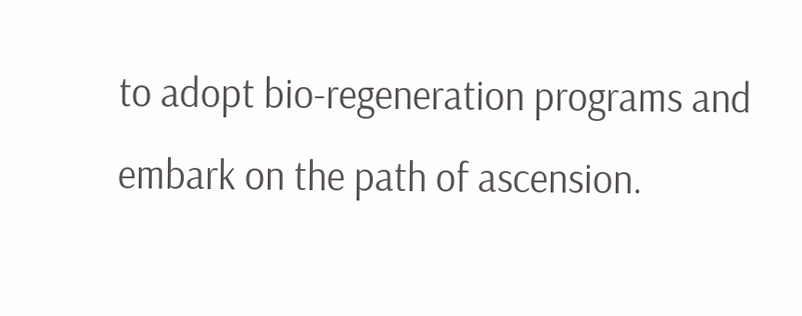to adopt bio-regeneration programs and embark on the path of ascension.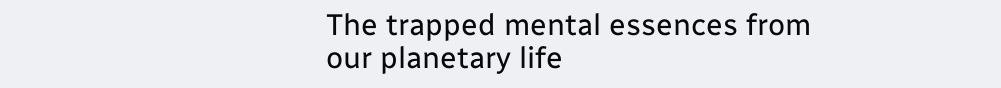The trapped mental essences from our planetary life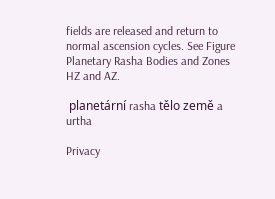fields are released and return to normal ascension cycles. See Figure Planetary Rasha Bodies and Zones HZ and AZ.

 planetární rasha tělo země a urtha

Privacy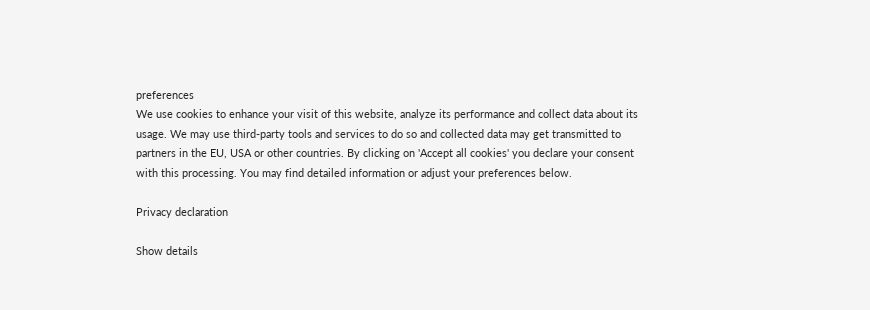preferences
We use cookies to enhance your visit of this website, analyze its performance and collect data about its usage. We may use third-party tools and services to do so and collected data may get transmitted to partners in the EU, USA or other countries. By clicking on 'Accept all cookies' you declare your consent with this processing. You may find detailed information or adjust your preferences below.

Privacy declaration

Show details